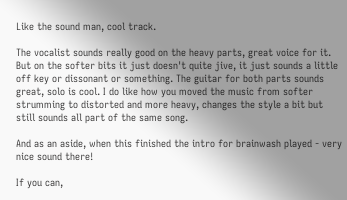Like the sound man, cool track.

The vocalist sounds really good on the heavy parts, great voice for it. But on the softer bits it just doesn't quite jive, it just sounds a little off key or dissonant or something. The guitar for both parts sounds great, solo is cool. I do like how you moved the music from softer strumming to distorted and more heavy, changes the style a bit but still sounds all part of the same song.

And as an aside, when this finished the intro for brainwash played - very nice sound there!

If you can,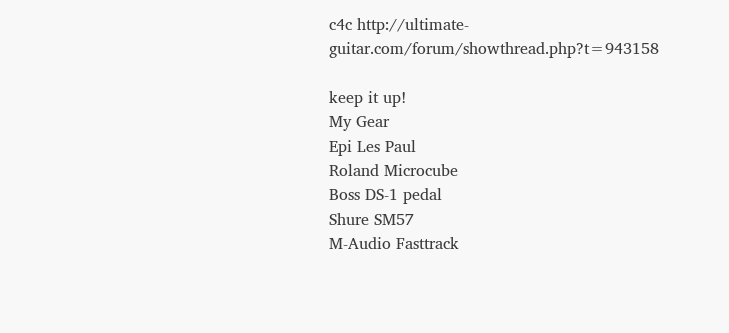c4c http://ultimate-guitar.com/forum/showthread.php?t=943158

keep it up!
My Gear
Epi Les Paul
Roland Microcube
Boss DS-1 pedal
Shure SM57
M-Audio Fasttrack